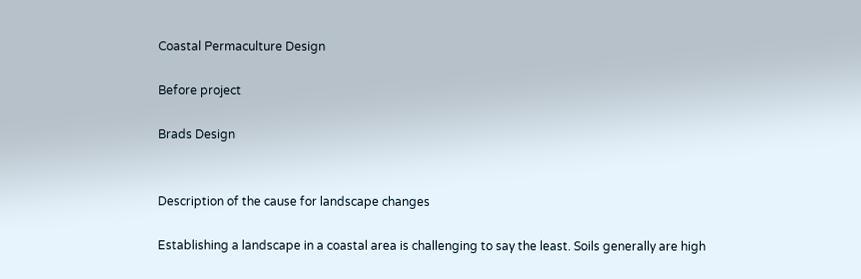Coastal Permaculture Design

Before project

Brads Design


Description of the cause for landscape changes

Establishing a landscape in a coastal area is challenging to say the least. Soils generally are high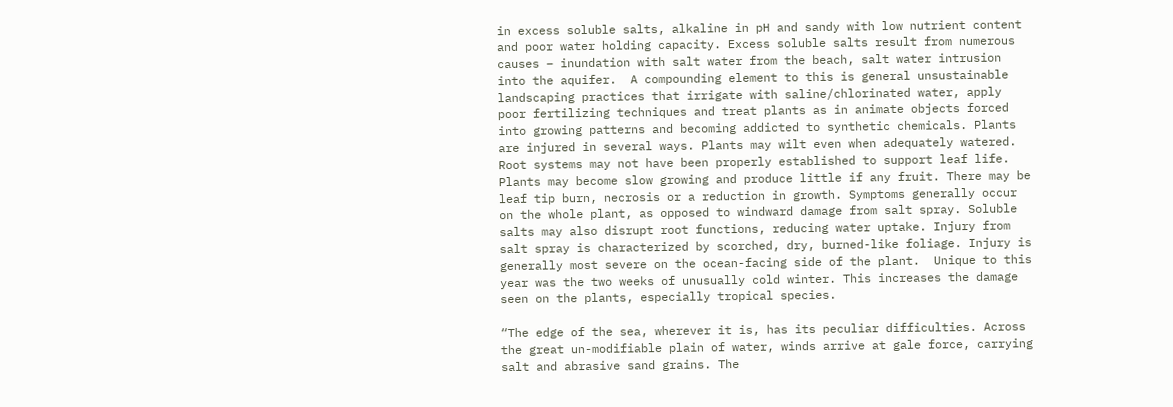in excess soluble salts, alkaline in pH and sandy with low nutrient content and poor water holding capacity. Excess soluble salts result from numerous causes – inundation with salt water from the beach, salt water intrusion into the aquifer.  A compounding element to this is general unsustainable landscaping practices that irrigate with saline/chlorinated water, apply poor fertilizing techniques and treat plants as in animate objects forced into growing patterns and becoming addicted to synthetic chemicals. Plants are injured in several ways. Plants may wilt even when adequately watered. Root systems may not have been properly established to support leaf life.  Plants may become slow growing and produce little if any fruit. There may be leaf tip burn, necrosis or a reduction in growth. Symptoms generally occur on the whole plant, as opposed to windward damage from salt spray. Soluble salts may also disrupt root functions, reducing water uptake. Injury from salt spray is characterized by scorched, dry, burned-like foliage. Injury is generally most severe on the ocean-facing side of the plant.  Unique to this year was the two weeks of unusually cold winter. This increases the damage seen on the plants, especially tropical species.

“The edge of the sea, wherever it is, has its peculiar difficulties. Across the great un-modifiable plain of water, winds arrive at gale force, carrying salt and abrasive sand grains. The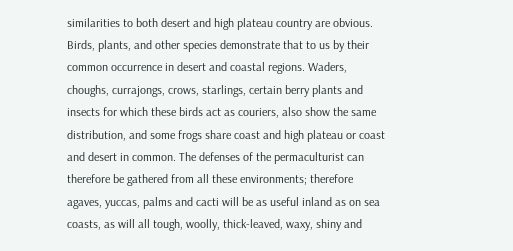similarities to both desert and high plateau country are obvious. Birds, plants, and other species demonstrate that to us by their common occurrence in desert and coastal regions. Waders, choughs, currajongs, crows, starlings, certain berry plants and insects for which these birds act as couriers, also show the same distribution, and some frogs share coast and high plateau or coast and desert in common. The defenses of the permaculturist can therefore be gathered from all these environments; therefore agaves, yuccas, palms and cacti will be as useful inland as on sea coasts, as will all tough, woolly, thick-leaved, waxy, shiny and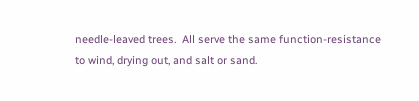needle-leaved trees.  All serve the same function-resistance to wind, drying out, and salt or sand.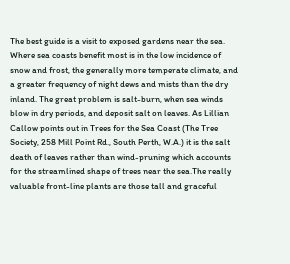The best guide is a visit to exposed gardens near the sea. Where sea coasts benefit most is in the low incidence of snow and frost, the generally more temperate climate, and a greater frequency of night dews and mists than the dry inland. The great problem is salt-burn, when sea winds blow in dry periods, and deposit salt on leaves. As Lillian Callow points out in Trees for the Sea Coast (The Tree Society, 258 Mill Point Rd., South Perth, W.A.) it is the salt death of leaves rather than wind-pruning which accounts for the streamlined shape of trees near the sea.The really valuable front-line plants are those tall and graceful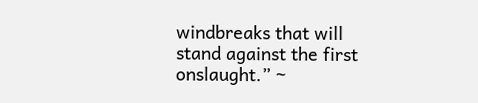windbreaks that will stand against the first onslaught.” ~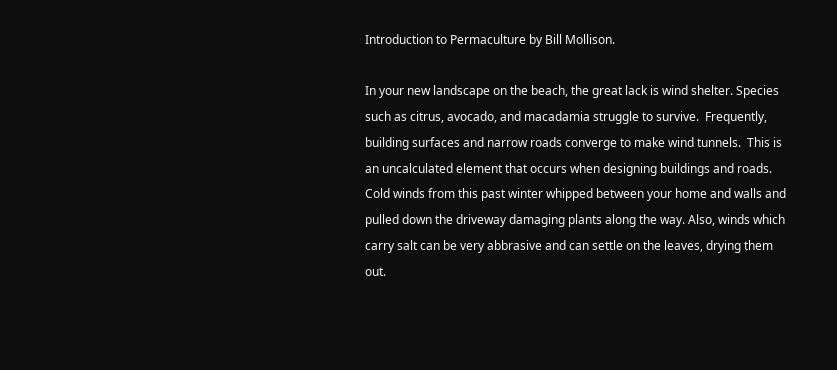Introduction to Permaculture by Bill Mollison.

In your new landscape on the beach, the great lack is wind shelter. Species such as citrus, avocado, and macadamia struggle to survive.  Frequently, building surfaces and narrow roads converge to make wind tunnels.  This is an uncalculated element that occurs when designing buildings and roads.  Cold winds from this past winter whipped between your home and walls and pulled down the driveway damaging plants along the way. Also, winds which carry salt can be very abbrasive and can settle on the leaves, drying them out.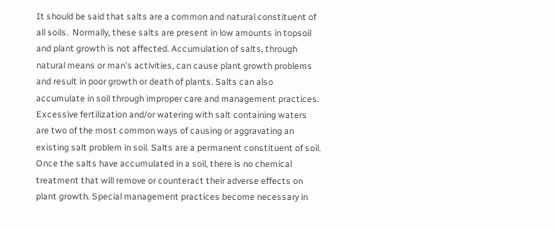It should be said that salts are a common and natural constituent of all soils.  Normally, these salts are present in low amounts in topsoil and plant growth is not affected. Accumulation of salts, through natural means or man’s activities, can cause plant growth problems and result in poor growth or death of plants. Salts can also accumulate in soil through improper care and management practices. Excessive fertilization and/or watering with salt containing waters are two of the most common ways of causing or aggravating an existing salt problem in soil. Salts are a permanent constituent of soil. Once the salts have accumulated in a soil, there is no chemical treatment that will remove or counteract their adverse effects on plant growth. Special management practices become necessary in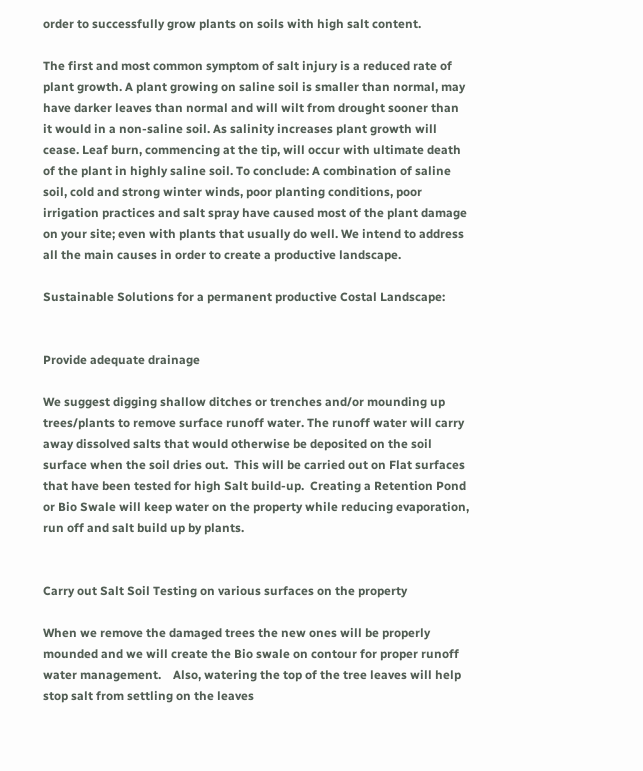order to successfully grow plants on soils with high salt content.

The first and most common symptom of salt injury is a reduced rate of plant growth. A plant growing on saline soil is smaller than normal, may have darker leaves than normal and will wilt from drought sooner than it would in a non-saline soil. As salinity increases plant growth will cease. Leaf burn, commencing at the tip, will occur with ultimate death of the plant in highly saline soil. To conclude: A combination of saline soil, cold and strong winter winds, poor planting conditions, poor irrigation practices and salt spray have caused most of the plant damage on your site; even with plants that usually do well. We intend to address all the main causes in order to create a productive landscape.

Sustainable Solutions for a permanent productive Costal Landscape:


Provide adequate drainage

We suggest digging shallow ditches or trenches and/or mounding up trees/plants to remove surface runoff water. The runoff water will carry away dissolved salts that would otherwise be deposited on the soil surface when the soil dries out.  This will be carried out on Flat surfaces that have been tested for high Salt build-up.  Creating a Retention Pond or Bio Swale will keep water on the property while reducing evaporation, run off and salt build up by plants.


Carry out Salt Soil Testing on various surfaces on the property

When we remove the damaged trees the new ones will be properly mounded and we will create the Bio swale on contour for proper runoff water management.    Also, watering the top of the tree leaves will help stop salt from settling on the leaves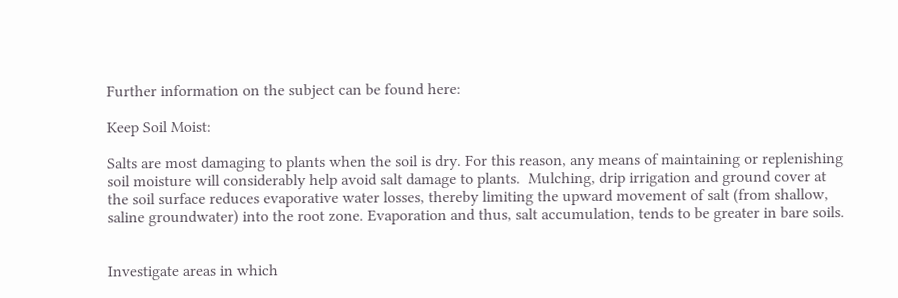Further information on the subject can be found here:

Keep Soil Moist:

Salts are most damaging to plants when the soil is dry. For this reason, any means of maintaining or replenishing soil moisture will considerably help avoid salt damage to plants.  Mulching, drip irrigation and ground cover at the soil surface reduces evaporative water losses, thereby limiting the upward movement of salt (from shallow, saline groundwater) into the root zone. Evaporation and thus, salt accumulation, tends to be greater in bare soils.


Investigate areas in which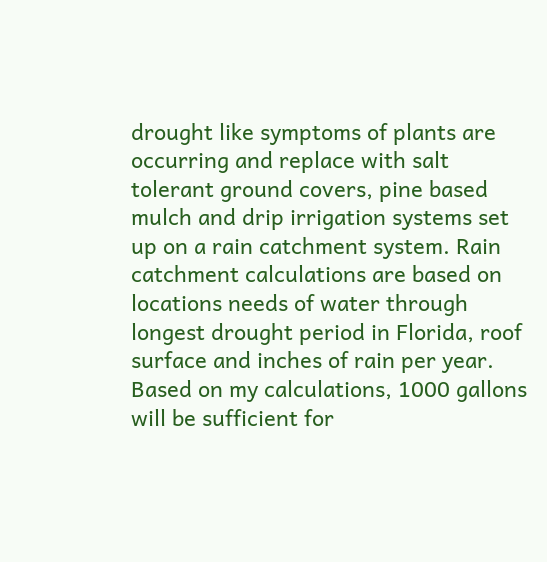drought like symptoms of plants are occurring and replace with salt tolerant ground covers, pine based mulch and drip irrigation systems set up on a rain catchment system. Rain catchment calculations are based on locations needs of water through longest drought period in Florida, roof surface and inches of rain per year. Based on my calculations, 1000 gallons will be sufficient for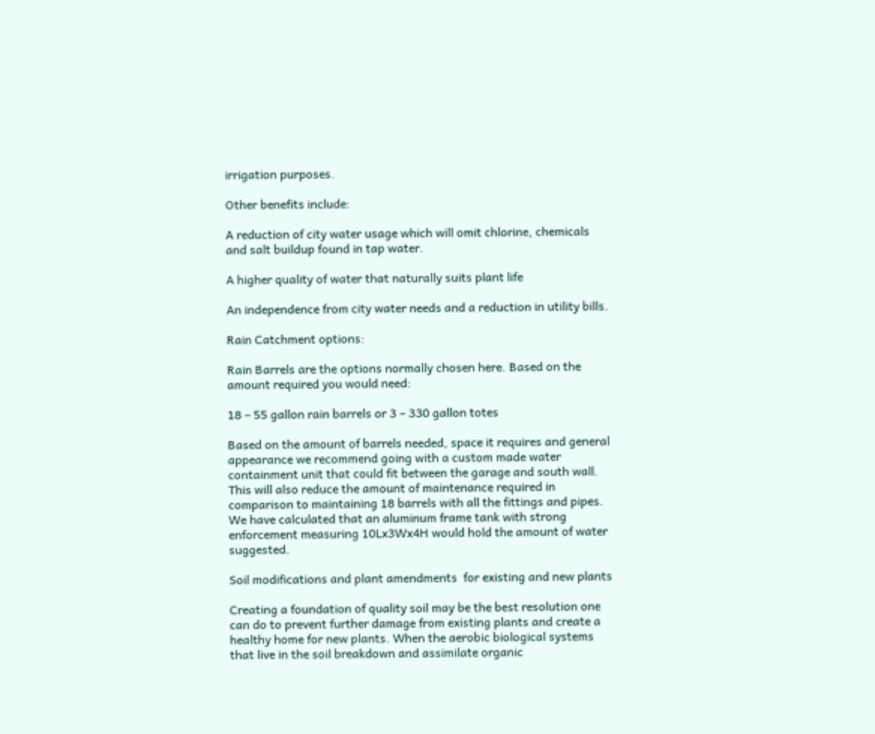irrigation purposes.

Other benefits include:

A reduction of city water usage which will omit chlorine, chemicals and salt buildup found in tap water.

A higher quality of water that naturally suits plant life

An independence from city water needs and a reduction in utility bills.

Rain Catchment options:

Rain Barrels are the options normally chosen here. Based on the amount required you would need:

18 – 55 gallon rain barrels or 3 – 330 gallon totes

Based on the amount of barrels needed, space it requires and general appearance we recommend going with a custom made water containment unit that could fit between the garage and south wall. This will also reduce the amount of maintenance required in comparison to maintaining 18 barrels with all the fittings and pipes.  We have calculated that an aluminum frame tank with strong enforcement measuring 10Lx3Wx4H would hold the amount of water suggested.

Soil modifications and plant amendments  for existing and new plants

Creating a foundation of quality soil may be the best resolution one can do to prevent further damage from existing plants and create a healthy home for new plants. When the aerobic biological systems that live in the soil breakdown and assimilate organic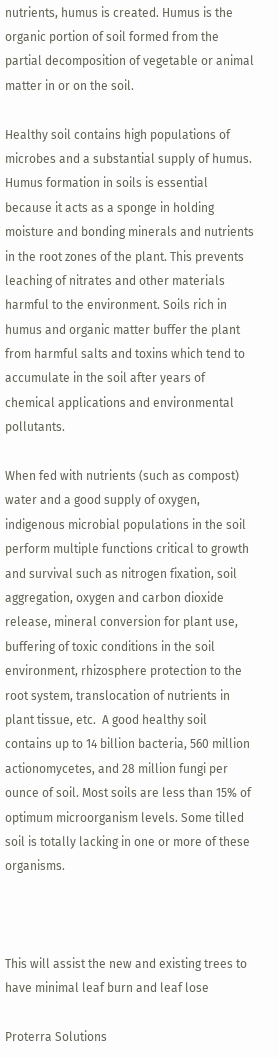nutrients, humus is created. Humus is the organic portion of soil formed from the partial decomposition of vegetable or animal matter in or on the soil.

Healthy soil contains high populations of microbes and a substantial supply of humus. Humus formation in soils is essential because it acts as a sponge in holding moisture and bonding minerals and nutrients in the root zones of the plant. This prevents leaching of nitrates and other materials harmful to the environment. Soils rich in humus and organic matter buffer the plant from harmful salts and toxins which tend to accumulate in the soil after years of chemical applications and environmental pollutants.

When fed with nutrients (such as compost) water and a good supply of oxygen, indigenous microbial populations in the soil perform multiple functions critical to growth and survival such as nitrogen fixation, soil aggregation, oxygen and carbon dioxide release, mineral conversion for plant use, buffering of toxic conditions in the soil environment, rhizosphere protection to the root system, translocation of nutrients in plant tissue, etc.  A good healthy soil contains up to 14 billion bacteria, 560 million actionomycetes, and 28 million fungi per ounce of soil. Most soils are less than 15% of optimum microorganism levels. Some tilled soil is totally lacking in one or more of these organisms.



This will assist the new and existing trees to have minimal leaf burn and leaf lose

Proterra Solutions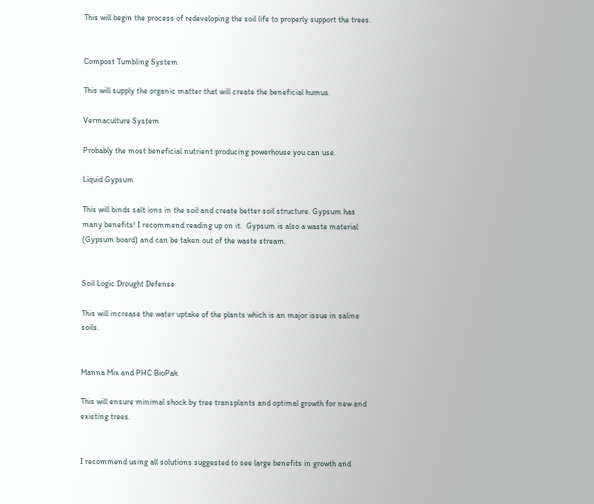This will begin the process of redeveloping the soil life to properly support the trees.


Compost Tumbling System

This will supply the organic matter that will create the beneficial humus.

Vermaculture System

Probably the most beneficial nutrient producing powerhouse you can use.

Liquid Gypsum

This will binds salt ions in the soil and create better soil structure. Gypsum has many benefits! I recommend reading up on it.  Gypsum is also a waste material (Gypsum board) and can be taken out of the waste stream.


Soil Logic Drought Defense

This will increase the water uptake of the plants which is an major issue in saline soils.


Manna Mix and PHC BioPak

This will ensure minimal shock by tree transplants and optimal growth for new and existing trees.


I recommend using all solutions suggested to see large benefits in growth and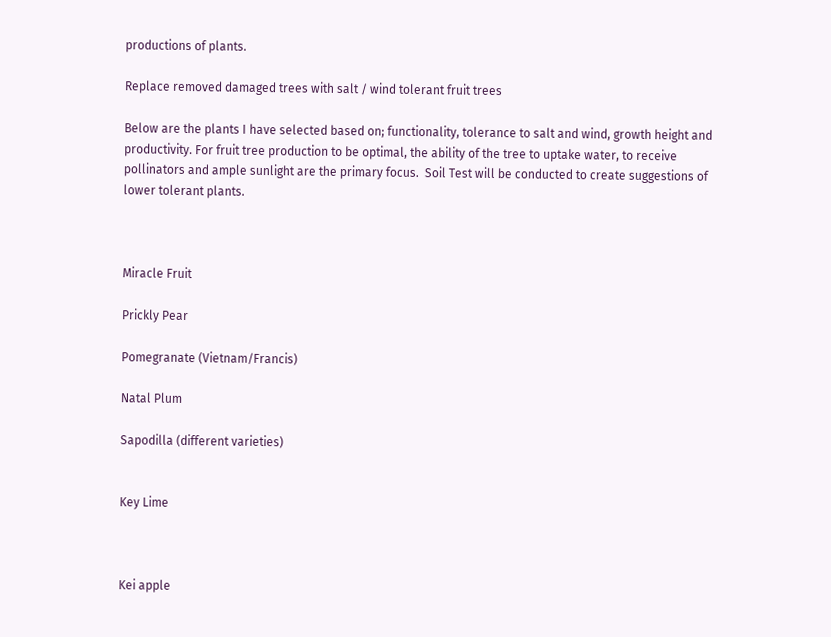productions of plants.

Replace removed damaged trees with salt / wind tolerant fruit trees

Below are the plants I have selected based on; functionality, tolerance to salt and wind, growth height and productivity. For fruit tree production to be optimal, the ability of the tree to uptake water, to receive pollinators and ample sunlight are the primary focus.  Soil Test will be conducted to create suggestions of lower tolerant plants.



Miracle Fruit

Prickly Pear

Pomegranate (Vietnam/Francis)

Natal Plum

Sapodilla (different varieties)


Key Lime



Kei apple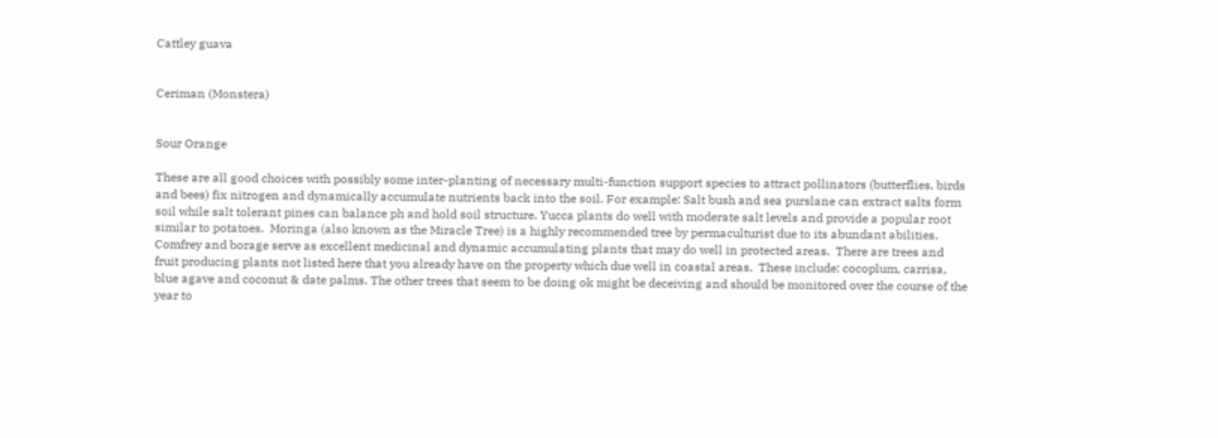Cattley guava


Ceriman (Monstera)


Sour Orange

These are all good choices with possibly some inter-planting of necessary multi-function support species to attract pollinators (butterflies, birds and bees) fix nitrogen and dynamically accumulate nutrients back into the soil. For example: Salt bush and sea purslane can extract salts form soil while salt tolerant pines can balance ph and hold soil structure. Yucca plants do well with moderate salt levels and provide a popular root similar to potatoes.  Moringa (also known as the Miracle Tree) is a highly recommended tree by permaculturist due to its abundant abilities. Comfrey and borage serve as excellent medicinal and dynamic accumulating plants that may do well in protected areas.  There are trees and fruit producing plants not listed here that you already have on the property which due well in coastal areas.  These include: cocoplum, carrisa, blue agave and coconut & date palms. The other trees that seem to be doing ok might be deceiving and should be monitored over the course of the year to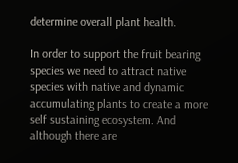determine overall plant health.

In order to support the fruit bearing species we need to attract native species with native and dynamic accumulating plants to create a more self sustaining ecosystem. And although there are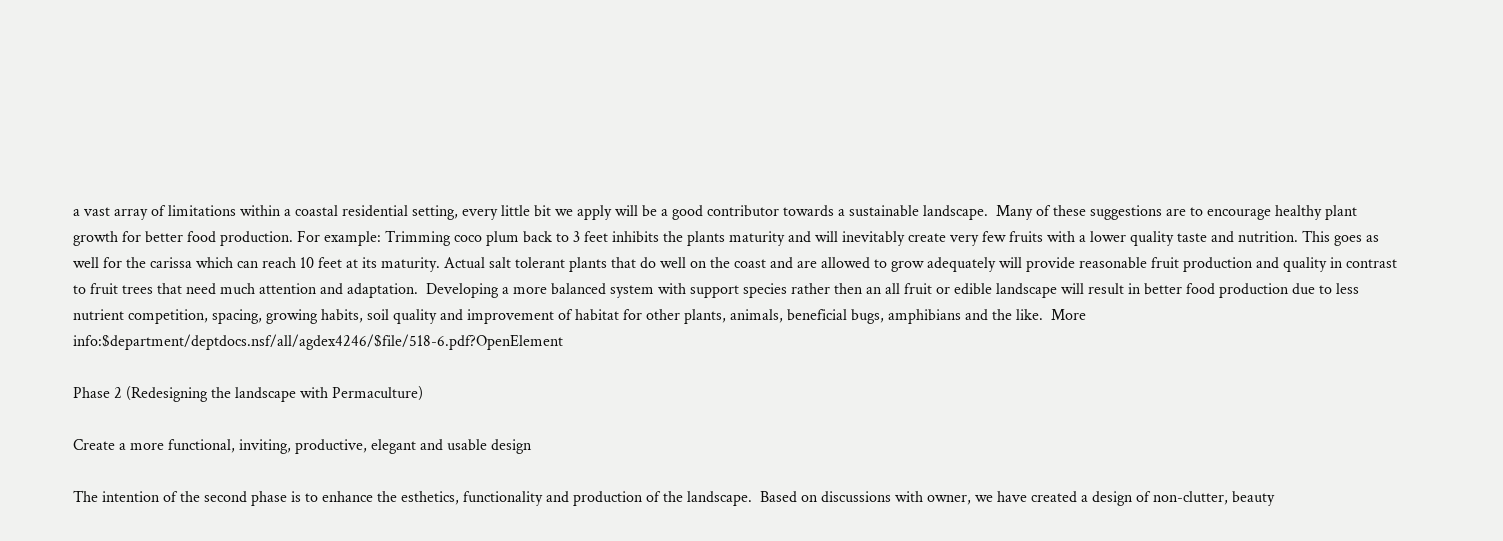a vast array of limitations within a coastal residential setting, every little bit we apply will be a good contributor towards a sustainable landscape.  Many of these suggestions are to encourage healthy plant growth for better food production. For example: Trimming coco plum back to 3 feet inhibits the plants maturity and will inevitably create very few fruits with a lower quality taste and nutrition. This goes as well for the carissa which can reach 10 feet at its maturity. Actual salt tolerant plants that do well on the coast and are allowed to grow adequately will provide reasonable fruit production and quality in contrast to fruit trees that need much attention and adaptation.  Developing a more balanced system with support species rather then an all fruit or edible landscape will result in better food production due to less nutrient competition, spacing, growing habits, soil quality and improvement of habitat for other plants, animals, beneficial bugs, amphibians and the like.  More info:$department/deptdocs.nsf/all/agdex4246/$file/518-6.pdf?OpenElement

Phase 2 (Redesigning the landscape with Permaculture)

Create a more functional, inviting, productive, elegant and usable design

The intention of the second phase is to enhance the esthetics, functionality and production of the landscape.  Based on discussions with owner, we have created a design of non-clutter, beauty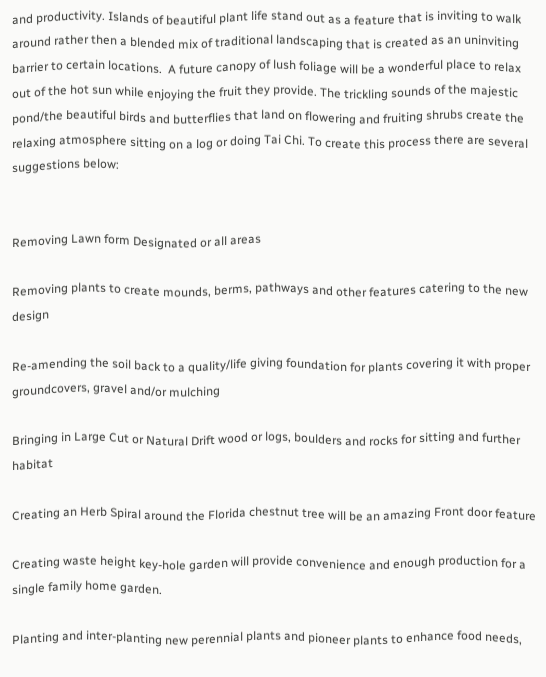and productivity. Islands of beautiful plant life stand out as a feature that is inviting to walk around rather then a blended mix of traditional landscaping that is created as an uninviting barrier to certain locations.  A future canopy of lush foliage will be a wonderful place to relax out of the hot sun while enjoying the fruit they provide. The trickling sounds of the majestic pond/the beautiful birds and butterflies that land on flowering and fruiting shrubs create the relaxing atmosphere sitting on a log or doing Tai Chi. To create this process there are several suggestions below:


Removing Lawn form Designated or all areas

Removing plants to create mounds, berms, pathways and other features catering to the new design

Re-amending the soil back to a quality/life giving foundation for plants covering it with proper groundcovers, gravel and/or mulching

Bringing in Large Cut or Natural Drift wood or logs, boulders and rocks for sitting and further habitat

Creating an Herb Spiral around the Florida chestnut tree will be an amazing Front door feature

Creating waste height key-hole garden will provide convenience and enough production for a single family home garden.

Planting and inter-planting new perennial plants and pioneer plants to enhance food needs,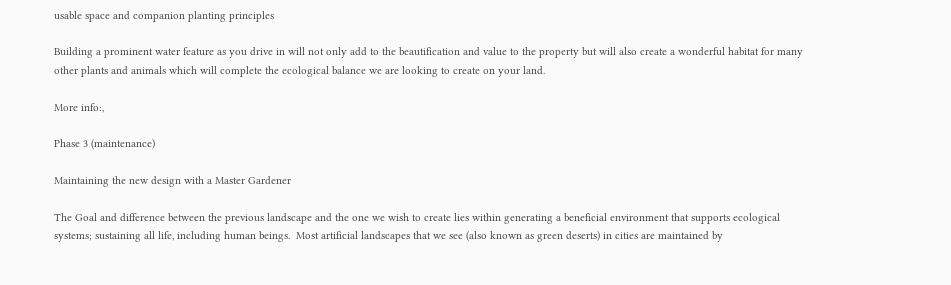usable space and companion planting principles

Building a prominent water feature as you drive in will not only add to the beautification and value to the property but will also create a wonderful habitat for many other plants and animals which will complete the ecological balance we are looking to create on your land.

More info:,

Phase 3 (maintenance)

Maintaining the new design with a Master Gardener

The Goal and difference between the previous landscape and the one we wish to create lies within generating a beneficial environment that supports ecological systems; sustaining all life, including human beings.  Most artificial landscapes that we see (also known as green deserts) in cities are maintained by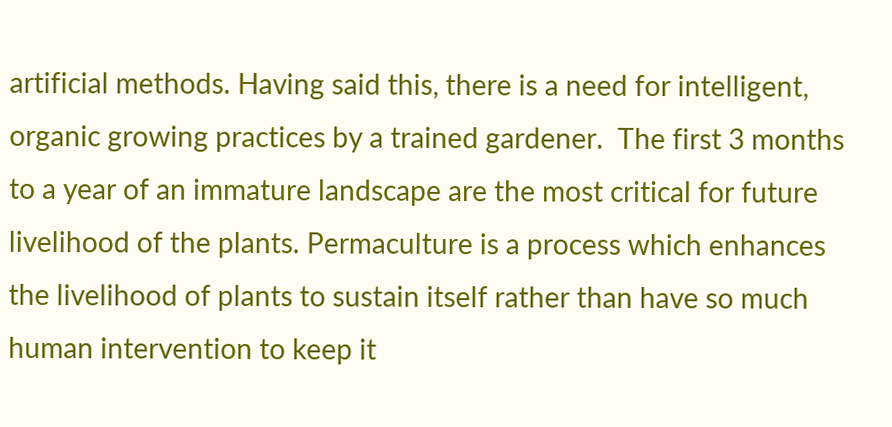artificial methods. Having said this, there is a need for intelligent, organic growing practices by a trained gardener.  The first 3 months to a year of an immature landscape are the most critical for future livelihood of the plants. Permaculture is a process which enhances the livelihood of plants to sustain itself rather than have so much human intervention to keep it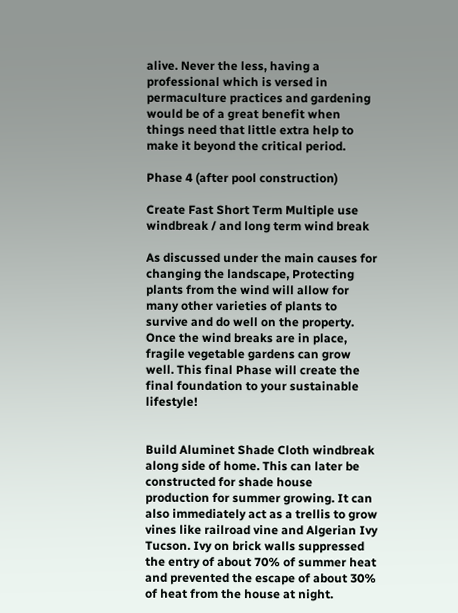alive. Never the less, having a professional which is versed in permaculture practices and gardening would be of a great benefit when things need that little extra help to make it beyond the critical period.

Phase 4 (after pool construction)

Create Fast Short Term Multiple use windbreak / and long term wind break

As discussed under the main causes for changing the landscape, Protecting plants from the wind will allow for many other varieties of plants to survive and do well on the property. Once the wind breaks are in place, fragile vegetable gardens can grow well. This final Phase will create the final foundation to your sustainable lifestyle!


Build Aluminet Shade Cloth windbreak along side of home. This can later be constructed for shade house production for summer growing. It can also immediately act as a trellis to grow vines like railroad vine and Algerian Ivy Tucson. Ivy on brick walls suppressed the entry of about 70% of summer heat and prevented the escape of about 30% of heat from the house at night.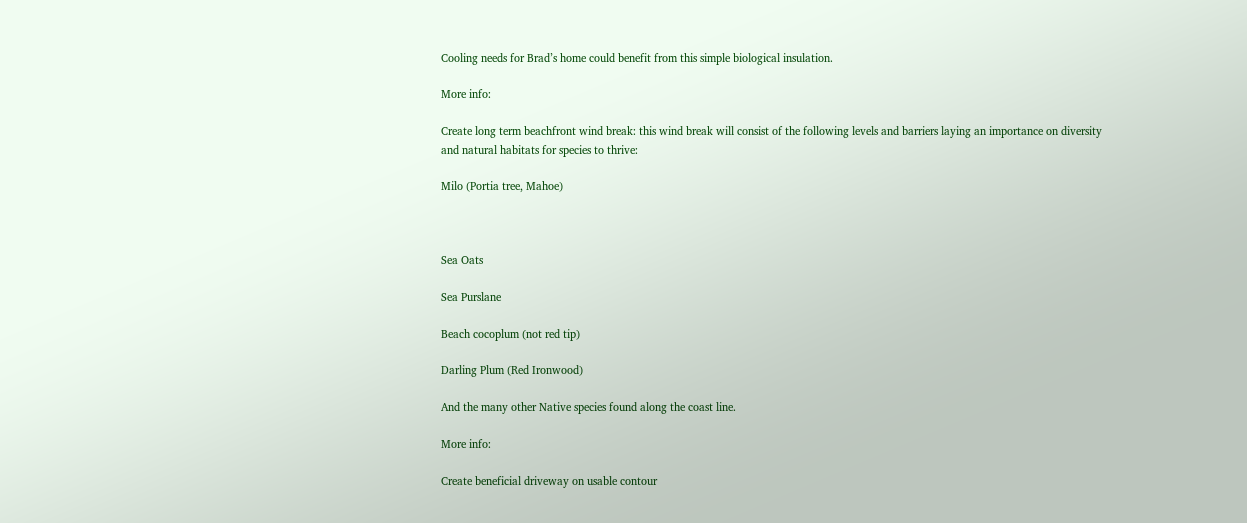Cooling needs for Brad’s home could benefit from this simple biological insulation.

More info:

Create long term beachfront wind break: this wind break will consist of the following levels and barriers laying an importance on diversity and natural habitats for species to thrive:

Milo (Portia tree, Mahoe)



Sea Oats

Sea Purslane

Beach cocoplum (not red tip)

Darling Plum (Red Ironwood)

And the many other Native species found along the coast line.

More info:

Create beneficial driveway on usable contour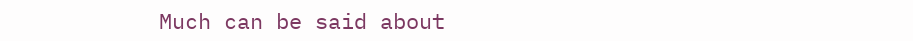Much can be said about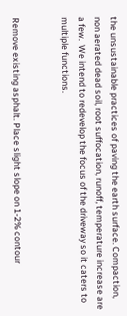the unsustainable practices of paving the earth surface. Compaction, non aerated dead soil, root suffocation, runoff, temperature increase are a few.  We intend to redevelop the focus of the driveway so it caters to multiple functions.


Remove existing asphalt. Place slight slope on 1-2% contour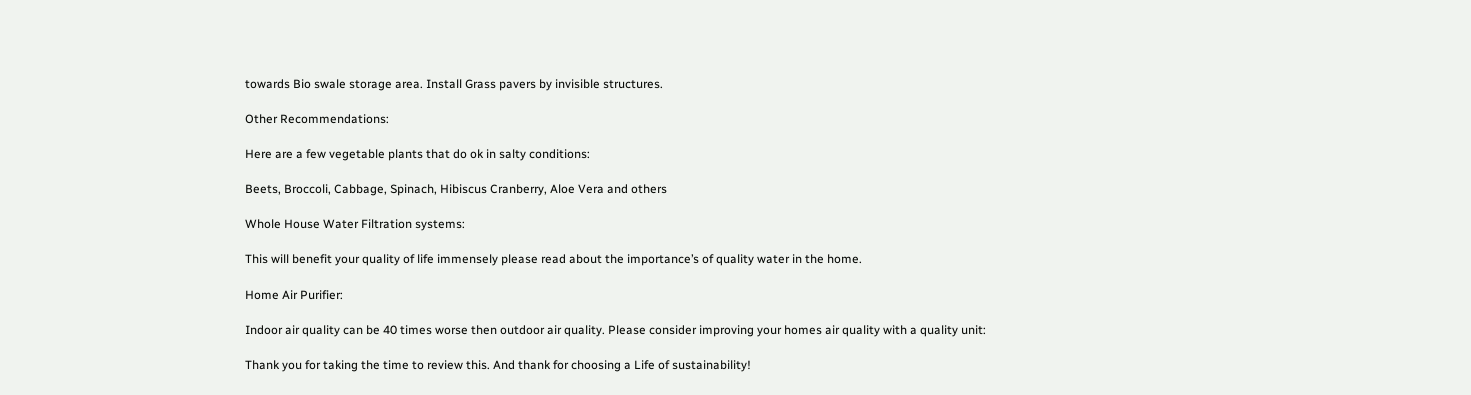towards Bio swale storage area. Install Grass pavers by invisible structures.

Other Recommendations:

Here are a few vegetable plants that do ok in salty conditions:

Beets, Broccoli, Cabbage, Spinach, Hibiscus Cranberry, Aloe Vera and others

Whole House Water Filtration systems:

This will benefit your quality of life immensely please read about the importance’s of quality water in the home.

Home Air Purifier:

Indoor air quality can be 40 times worse then outdoor air quality. Please consider improving your homes air quality with a quality unit:

Thank you for taking the time to review this. And thank for choosing a Life of sustainability!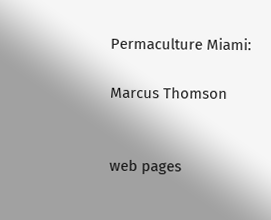Permaculture Miami:

Marcus Thomson


web pages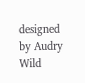designed by Audry Wild